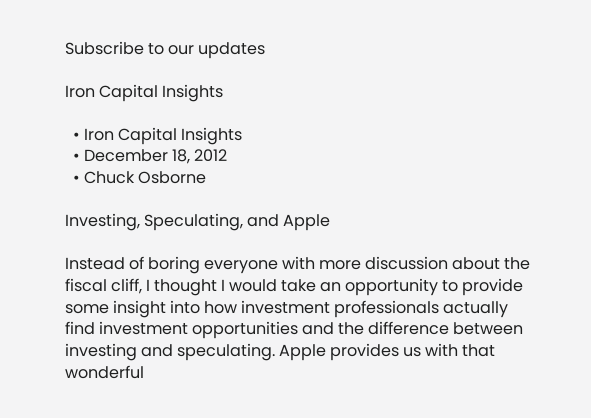Subscribe to our updates

Iron Capital Insights

  • Iron Capital Insights
  • December 18, 2012
  • Chuck Osborne

Investing, Speculating, and Apple

Instead of boring everyone with more discussion about the fiscal cliff, I thought I would take an opportunity to provide some insight into how investment professionals actually find investment opportunities and the difference between investing and speculating. Apple provides us with that wonderful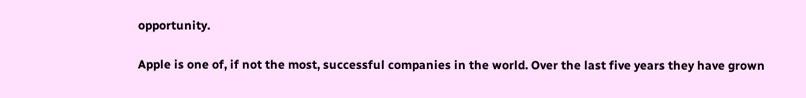opportunity.

Apple is one of, if not the most, successful companies in the world. Over the last five years they have grown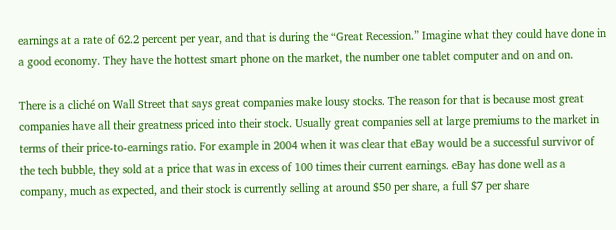earnings at a rate of 62.2 percent per year, and that is during the “Great Recession.” Imagine what they could have done in a good economy. They have the hottest smart phone on the market, the number one tablet computer and on and on.

There is a cliché on Wall Street that says great companies make lousy stocks. The reason for that is because most great companies have all their greatness priced into their stock. Usually great companies sell at large premiums to the market in terms of their price-to-earnings ratio. For example in 2004 when it was clear that eBay would be a successful survivor of the tech bubble, they sold at a price that was in excess of 100 times their current earnings. eBay has done well as a company, much as expected, and their stock is currently selling at around $50 per share, a full $7 per share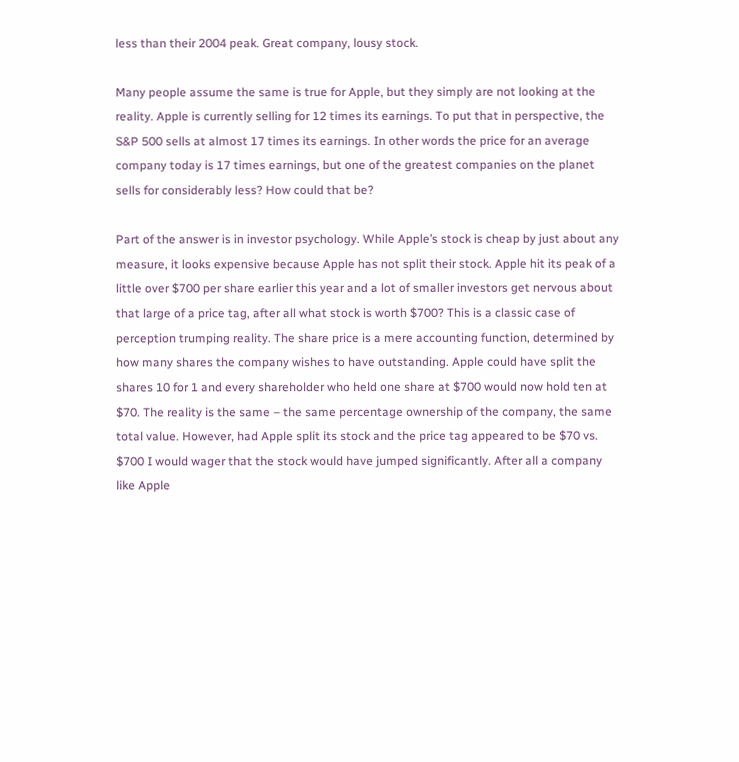less than their 2004 peak. Great company, lousy stock.

Many people assume the same is true for Apple, but they simply are not looking at the reality. Apple is currently selling for 12 times its earnings. To put that in perspective, the S&P 500 sells at almost 17 times its earnings. In other words the price for an average company today is 17 times earnings, but one of the greatest companies on the planet sells for considerably less? How could that be?

Part of the answer is in investor psychology. While Apple’s stock is cheap by just about any measure, it looks expensive because Apple has not split their stock. Apple hit its peak of a little over $700 per share earlier this year and a lot of smaller investors get nervous about that large of a price tag, after all what stock is worth $700? This is a classic case of perception trumping reality. The share price is a mere accounting function, determined by how many shares the company wishes to have outstanding. Apple could have split the shares 10 for 1 and every shareholder who held one share at $700 would now hold ten at $70. The reality is the same – the same percentage ownership of the company, the same total value. However, had Apple split its stock and the price tag appeared to be $70 vs. $700 I would wager that the stock would have jumped significantly. After all a company like Apple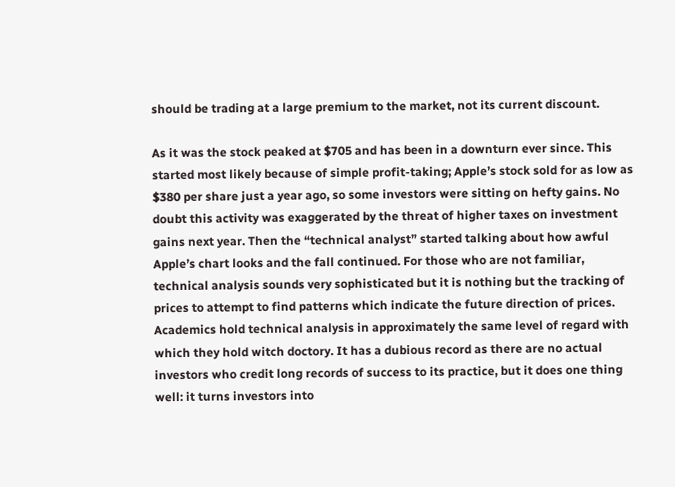should be trading at a large premium to the market, not its current discount.

As it was the stock peaked at $705 and has been in a downturn ever since. This started most likely because of simple profit-taking; Apple’s stock sold for as low as $380 per share just a year ago, so some investors were sitting on hefty gains. No doubt this activity was exaggerated by the threat of higher taxes on investment gains next year. Then the “technical analyst” started talking about how awful Apple’s chart looks and the fall continued. For those who are not familiar, technical analysis sounds very sophisticated but it is nothing but the tracking of prices to attempt to find patterns which indicate the future direction of prices. Academics hold technical analysis in approximately the same level of regard with which they hold witch doctory. It has a dubious record as there are no actual investors who credit long records of success to its practice, but it does one thing well: it turns investors into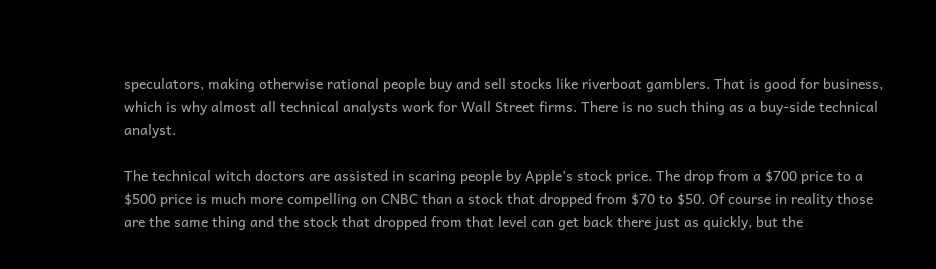speculators, making otherwise rational people buy and sell stocks like riverboat gamblers. That is good for business, which is why almost all technical analysts work for Wall Street firms. There is no such thing as a buy-side technical analyst.

The technical witch doctors are assisted in scaring people by Apple’s stock price. The drop from a $700 price to a $500 price is much more compelling on CNBC than a stock that dropped from $70 to $50. Of course in reality those are the same thing and the stock that dropped from that level can get back there just as quickly, but the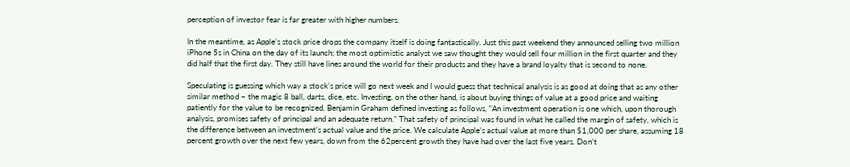perception of investor fear is far greater with higher numbers.

In the meantime, as Apple’s stock price drops the company itself is doing fantastically. Just this past weekend they announced selling two million iPhone 5s in China on the day of its launch; the most optimistic analyst we saw thought they would sell four million in the first quarter and they did half that the first day. They still have lines around the world for their products and they have a brand loyalty that is second to none.

Speculating is guessing which way a stock’s price will go next week and I would guess that technical analysis is as good at doing that as any other similar method – the magic 8 ball, darts, dice, etc. Investing, on the other hand, is about buying things of value at a good price and waiting patiently for the value to be recognized. Benjamin Graham defined investing as follows, “An investment operation is one which, upon thorough analysis, promises safety of principal and an adequate return.” That safety of principal was found in what he called the margin of safety, which is the difference between an investment’s actual value and the price. We calculate Apple’s actual value at more than $1,000 per share, assuming 18 percent growth over the next few years, down from the 62percent growth they have had over the last five years. Don’t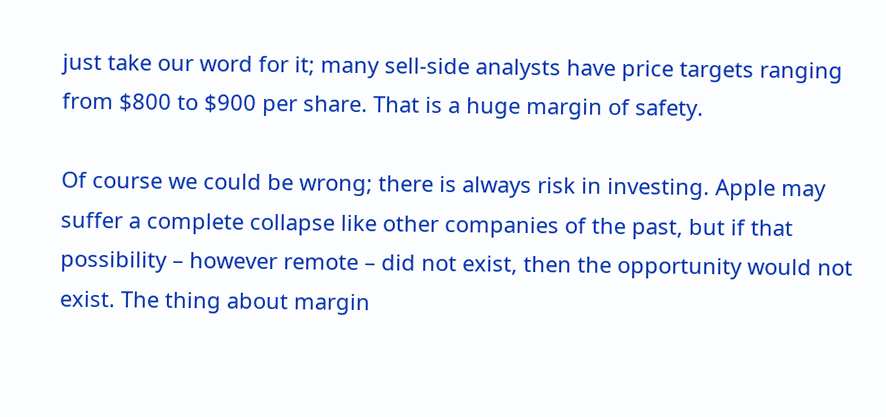just take our word for it; many sell-side analysts have price targets ranging from $800 to $900 per share. That is a huge margin of safety.

Of course we could be wrong; there is always risk in investing. Apple may suffer a complete collapse like other companies of the past, but if that possibility – however remote – did not exist, then the opportunity would not exist. The thing about margin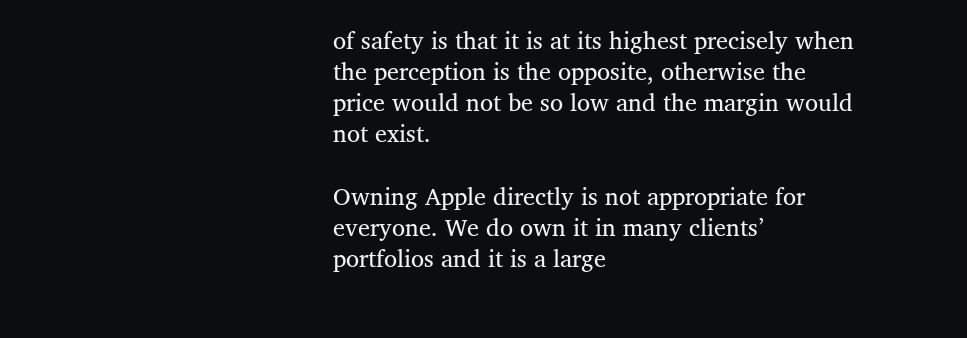of safety is that it is at its highest precisely when the perception is the opposite, otherwise the price would not be so low and the margin would not exist.

Owning Apple directly is not appropriate for everyone. We do own it in many clients’ portfolios and it is a large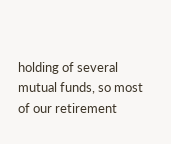holding of several mutual funds, so most of our retirement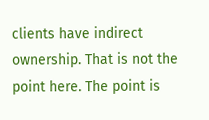clients have indirect ownership. That is not the point here. The point is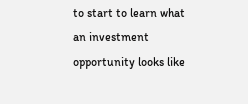to start to learn what an investment opportunity looks like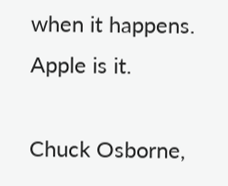when it happens. Apple is it.

Chuck Osborne,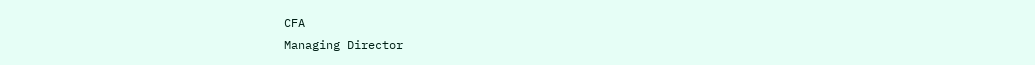CFA
Managing Director